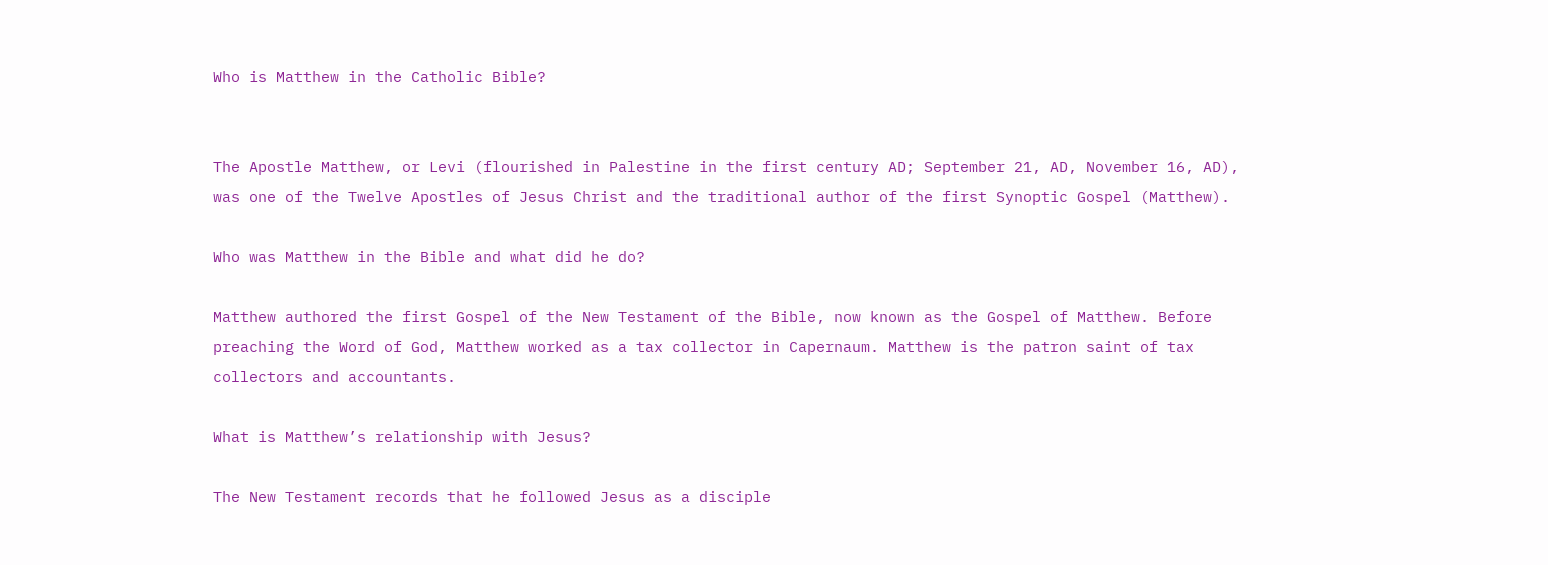Who is Matthew in the Catholic Bible?


The Apostle Matthew, or Levi (flourished in Palestine in the first century AD; September 21, AD, November 16, AD), was one of the Twelve Apostles of Jesus Christ and the traditional author of the first Synoptic Gospel (Matthew).

Who was Matthew in the Bible and what did he do?

Matthew authored the first Gospel of the New Testament of the Bible, now known as the Gospel of Matthew. Before preaching the Word of God, Matthew worked as a tax collector in Capernaum. Matthew is the patron saint of tax collectors and accountants.

What is Matthew’s relationship with Jesus?

The New Testament records that he followed Jesus as a disciple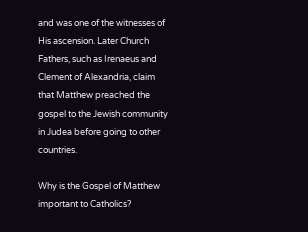and was one of the witnesses of His ascension. Later Church Fathers, such as Irenaeus and Clement of Alexandria, claim that Matthew preached the gospel to the Jewish community in Judea before going to other countries.

Why is the Gospel of Matthew important to Catholics?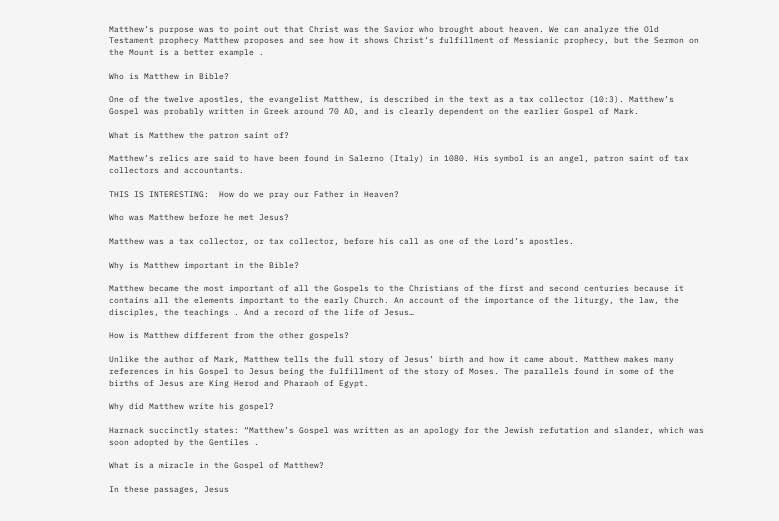Matthew’s purpose was to point out that Christ was the Savior who brought about heaven. We can analyze the Old Testament prophecy Matthew proposes and see how it shows Christ’s fulfillment of Messianic prophecy, but the Sermon on the Mount is a better example .

Who is Matthew in Bible?

One of the twelve apostles, the evangelist Matthew, is described in the text as a tax collector (10:3). Matthew’s Gospel was probably written in Greek around 70 AD, and is clearly dependent on the earlier Gospel of Mark.

What is Matthew the patron saint of?

Matthew’s relics are said to have been found in Salerno (Italy) in 1080. His symbol is an angel, patron saint of tax collectors and accountants.

THIS IS INTERESTING:  How do we pray our Father in Heaven?

Who was Matthew before he met Jesus?

Matthew was a tax collector, or tax collector, before his call as one of the Lord’s apostles.

Why is Matthew important in the Bible?

Matthew became the most important of all the Gospels to the Christians of the first and second centuries because it contains all the elements important to the early Church. An account of the importance of the liturgy, the law, the disciples, the teachings . And a record of the life of Jesus…

How is Matthew different from the other gospels?

Unlike the author of Mark, Matthew tells the full story of Jesus’ birth and how it came about. Matthew makes many references in his Gospel to Jesus being the fulfillment of the story of Moses. The parallels found in some of the births of Jesus are King Herod and Pharaoh of Egypt.

Why did Matthew write his gospel?

Harnack succinctly states: “Matthew’s Gospel was written as an apology for the Jewish refutation and slander, which was soon adopted by the Gentiles .

What is a miracle in the Gospel of Matthew?

In these passages, Jesus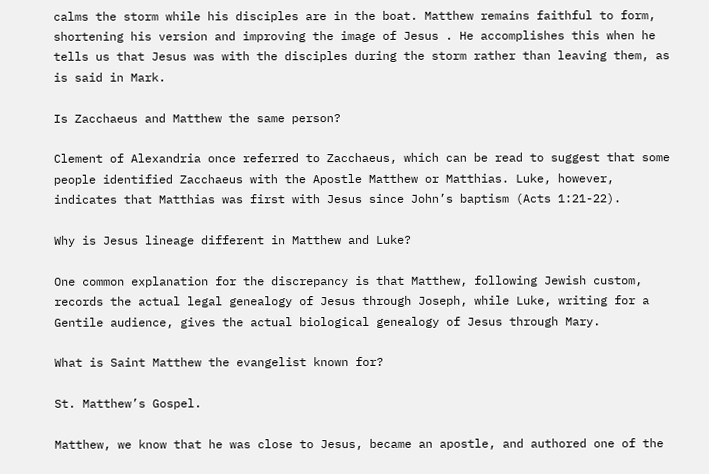calms the storm while his disciples are in the boat. Matthew remains faithful to form, shortening his version and improving the image of Jesus . He accomplishes this when he tells us that Jesus was with the disciples during the storm rather than leaving them, as is said in Mark.

Is Zacchaeus and Matthew the same person?

Clement of Alexandria once referred to Zacchaeus, which can be read to suggest that some people identified Zacchaeus with the Apostle Matthew or Matthias. Luke, however, indicates that Matthias was first with Jesus since John’s baptism (Acts 1:21-22).

Why is Jesus lineage different in Matthew and Luke?

One common explanation for the discrepancy is that Matthew, following Jewish custom, records the actual legal genealogy of Jesus through Joseph, while Luke, writing for a Gentile audience, gives the actual biological genealogy of Jesus through Mary.

What is Saint Matthew the evangelist known for?

St. Matthew’s Gospel.

Matthew, we know that he was close to Jesus, became an apostle, and authored one of the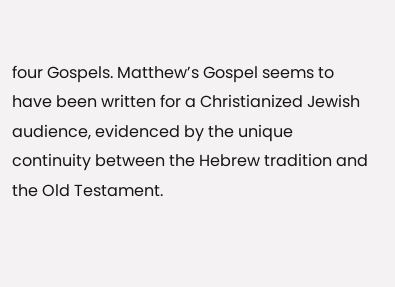four Gospels. Matthew’s Gospel seems to have been written for a Christianized Jewish audience, evidenced by the unique continuity between the Hebrew tradition and the Old Testament.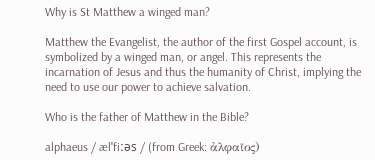Why is St Matthew a winged man?

Matthew the Evangelist, the author of the first Gospel account, is symbolized by a winged man, or angel. This represents the incarnation of Jesus and thus the humanity of Christ, implying the need to use our power to achieve salvation.

Who is the father of Matthew in the Bible?

alphaeus / ælˈfiːəs / (from Greek: ἀλφαῖος)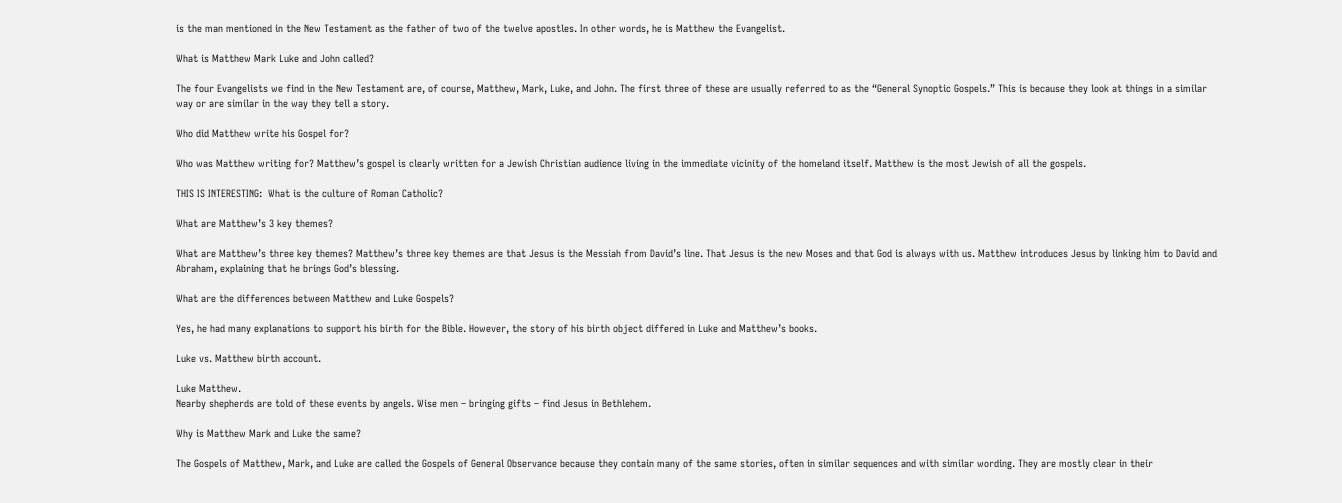is the man mentioned in the New Testament as the father of two of the twelve apostles. In other words, he is Matthew the Evangelist.

What is Matthew Mark Luke and John called?

The four Evangelists we find in the New Testament are, of course, Matthew, Mark, Luke, and John. The first three of these are usually referred to as the “General Synoptic Gospels.” This is because they look at things in a similar way or are similar in the way they tell a story.

Who did Matthew write his Gospel for?

Who was Matthew writing for? Matthew’s gospel is clearly written for a Jewish Christian audience living in the immediate vicinity of the homeland itself. Matthew is the most Jewish of all the gospels.

THIS IS INTERESTING:  What is the culture of Roman Catholic?

What are Matthew’s 3 key themes?

What are Matthew’s three key themes? Matthew’s three key themes are that Jesus is the Messiah from David’s line. That Jesus is the new Moses and that God is always with us. Matthew introduces Jesus by linking him to David and Abraham, explaining that he brings God’s blessing.

What are the differences between Matthew and Luke Gospels?

Yes, he had many explanations to support his birth for the Bible. However, the story of his birth object differed in Luke and Matthew’s books.

Luke vs. Matthew birth account.

Luke Matthew.
Nearby shepherds are told of these events by angels. Wise men – bringing gifts – find Jesus in Bethlehem.

Why is Matthew Mark and Luke the same?

The Gospels of Matthew, Mark, and Luke are called the Gospels of General Observance because they contain many of the same stories, often in similar sequences and with similar wording. They are mostly clear in their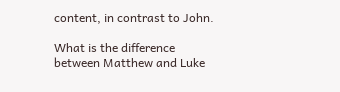content, in contrast to John.

What is the difference between Matthew and Luke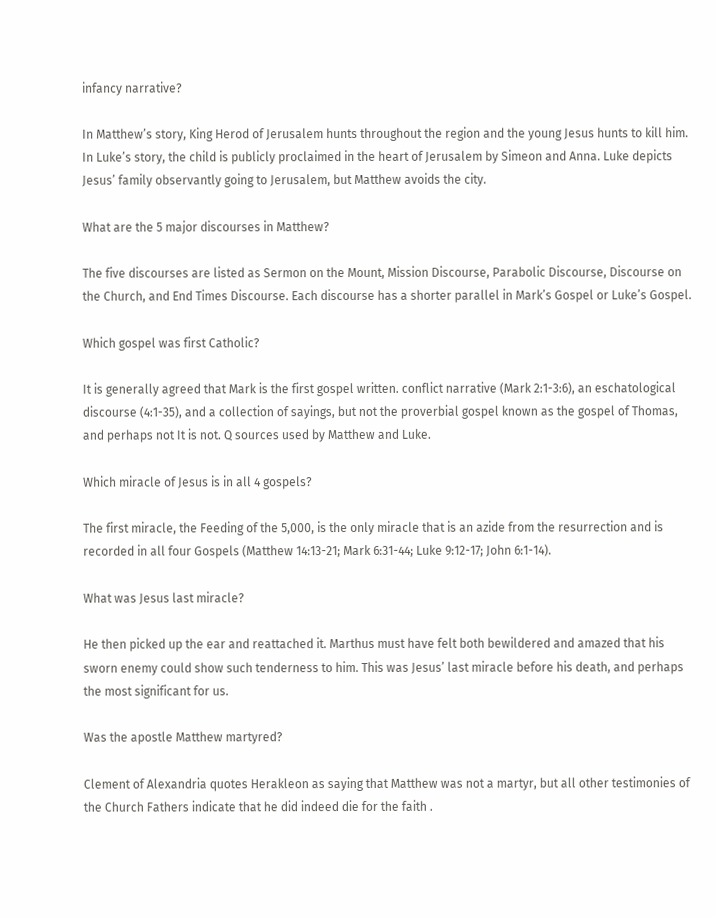infancy narrative?

In Matthew’s story, King Herod of Jerusalem hunts throughout the region and the young Jesus hunts to kill him. In Luke’s story, the child is publicly proclaimed in the heart of Jerusalem by Simeon and Anna. Luke depicts Jesus’ family observantly going to Jerusalem, but Matthew avoids the city.

What are the 5 major discourses in Matthew?

The five discourses are listed as Sermon on the Mount, Mission Discourse, Parabolic Discourse, Discourse on the Church, and End Times Discourse. Each discourse has a shorter parallel in Mark’s Gospel or Luke’s Gospel.

Which gospel was first Catholic?

It is generally agreed that Mark is the first gospel written. conflict narrative (Mark 2:1-3:6), an eschatological discourse (4:1-35), and a collection of sayings, but not the proverbial gospel known as the gospel of Thomas, and perhaps not It is not. Q sources used by Matthew and Luke.

Which miracle of Jesus is in all 4 gospels?

The first miracle, the Feeding of the 5,000, is the only miracle that is an azide from the resurrection and is recorded in all four Gospels (Matthew 14:13-21; Mark 6:31-44; Luke 9:12-17; John 6:1-14).

What was Jesus last miracle?

He then picked up the ear and reattached it. Marthus must have felt both bewildered and amazed that his sworn enemy could show such tenderness to him. This was Jesus’ last miracle before his death, and perhaps the most significant for us.

Was the apostle Matthew martyred?

Clement of Alexandria quotes Herakleon as saying that Matthew was not a martyr, but all other testimonies of the Church Fathers indicate that he did indeed die for the faith .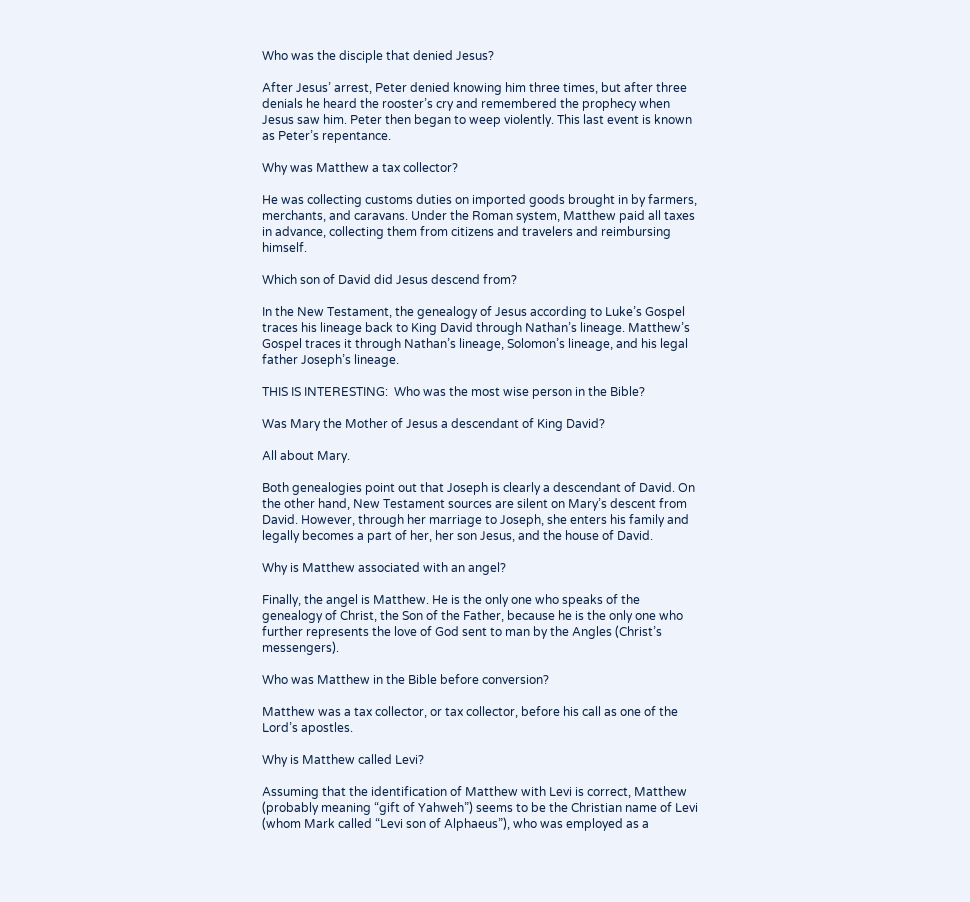Who was the disciple that denied Jesus?

After Jesus’ arrest, Peter denied knowing him three times, but after three denials he heard the rooster’s cry and remembered the prophecy when Jesus saw him. Peter then began to weep violently. This last event is known as Peter’s repentance.

Why was Matthew a tax collector?

He was collecting customs duties on imported goods brought in by farmers, merchants, and caravans. Under the Roman system, Matthew paid all taxes in advance, collecting them from citizens and travelers and reimbursing himself.

Which son of David did Jesus descend from?

In the New Testament, the genealogy of Jesus according to Luke’s Gospel traces his lineage back to King David through Nathan’s lineage. Matthew’s Gospel traces it through Nathan’s lineage, Solomon’s lineage, and his legal father Joseph’s lineage.

THIS IS INTERESTING:  Who was the most wise person in the Bible?

Was Mary the Mother of Jesus a descendant of King David?

All about Mary.

Both genealogies point out that Joseph is clearly a descendant of David. On the other hand, New Testament sources are silent on Mary’s descent from David. However, through her marriage to Joseph, she enters his family and legally becomes a part of her, her son Jesus, and the house of David.

Why is Matthew associated with an angel?

Finally, the angel is Matthew. He is the only one who speaks of the genealogy of Christ, the Son of the Father, because he is the only one who further represents the love of God sent to man by the Angles (Christ’s messengers).

Who was Matthew in the Bible before conversion?

Matthew was a tax collector, or tax collector, before his call as one of the Lord’s apostles.

Why is Matthew called Levi?

Assuming that the identification of Matthew with Levi is correct, Matthew (probably meaning “gift of Yahweh”) seems to be the Christian name of Levi (whom Mark called “Levi son of Alphaeus”), who was employed as a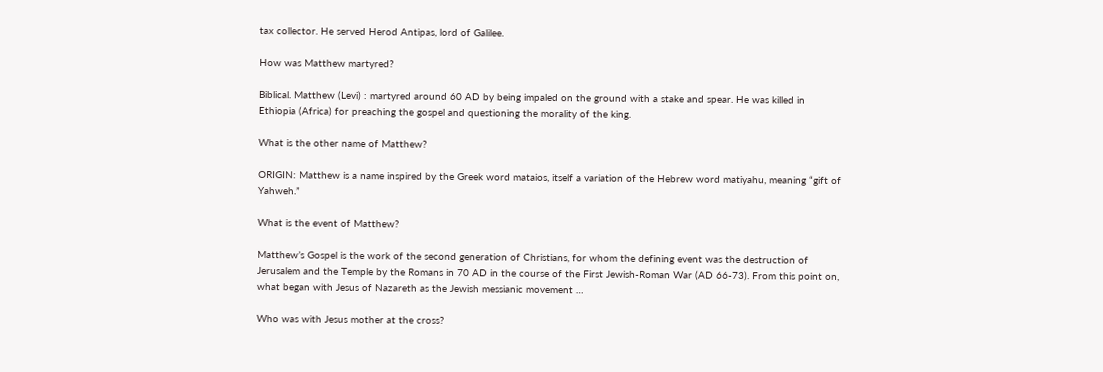tax collector. He served Herod Antipas, lord of Galilee.

How was Matthew martyred?

Biblical. Matthew (Levi) : martyred around 60 AD by being impaled on the ground with a stake and spear. He was killed in Ethiopia (Africa) for preaching the gospel and questioning the morality of the king.

What is the other name of Matthew?

ORIGIN: Matthew is a name inspired by the Greek word mataios, itself a variation of the Hebrew word matiyahu, meaning “gift of Yahweh.”

What is the event of Matthew?

Matthew’s Gospel is the work of the second generation of Christians, for whom the defining event was the destruction of Jerusalem and the Temple by the Romans in 70 AD in the course of the First Jewish-Roman War (AD 66-73). From this point on, what began with Jesus of Nazareth as the Jewish messianic movement …

Who was with Jesus mother at the cross?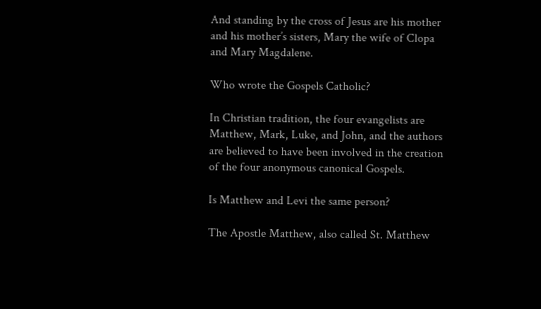And standing by the cross of Jesus are his mother and his mother’s sisters, Mary the wife of Clopa and Mary Magdalene.

Who wrote the Gospels Catholic?

In Christian tradition, the four evangelists are Matthew, Mark, Luke, and John, and the authors are believed to have been involved in the creation of the four anonymous canonical Gospels.

Is Matthew and Levi the same person?

The Apostle Matthew, also called St. Matthew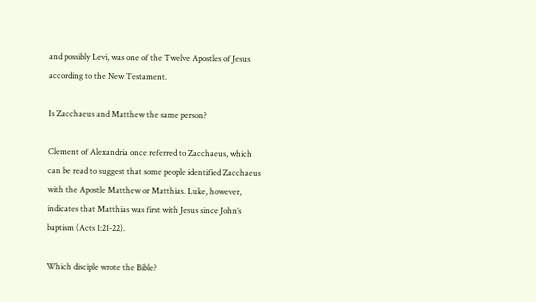and possibly Levi, was one of the Twelve Apostles of Jesus according to the New Testament.

Is Zacchaeus and Matthew the same person?

Clement of Alexandria once referred to Zacchaeus, which can be read to suggest that some people identified Zacchaeus with the Apostle Matthew or Matthias. Luke, however, indicates that Matthias was first with Jesus since John’s baptism (Acts 1:21-22).

Which disciple wrote the Bible?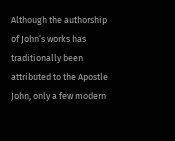Although the authorship of John’s works has traditionally been attributed to the Apostle John, only a few modern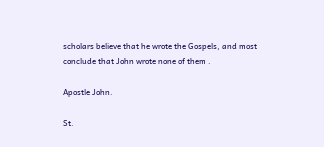scholars believe that he wrote the Gospels, and most conclude that John wrote none of them .

Apostle John.

St.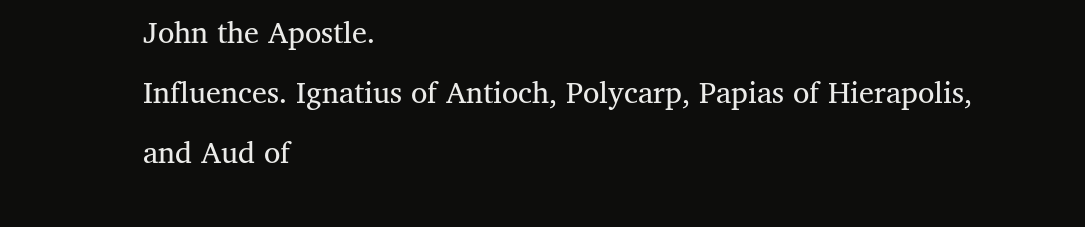John the Apostle.
Influences. Ignatius of Antioch, Polycarp, Papias of Hierapolis, and Aud of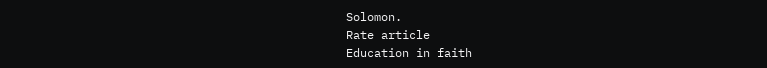Solomon.
Rate article
Education in faith